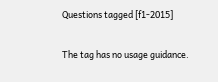Questions tagged [f1-2015]

The tag has no usage guidance.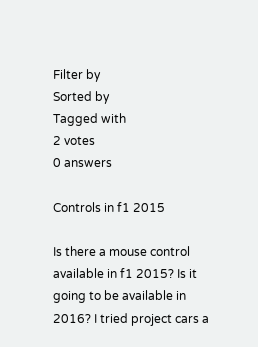Filter by
Sorted by
Tagged with
2 votes
0 answers

Controls in f1 2015

Is there a mouse control available in f1 2015? Is it going to be available in 2016? I tried project cars a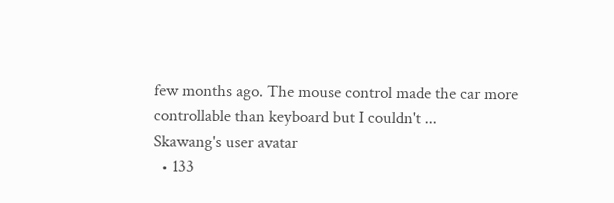few months ago. The mouse control made the car more controllable than keyboard but I couldn't ...
Skawang's user avatar
  • 133